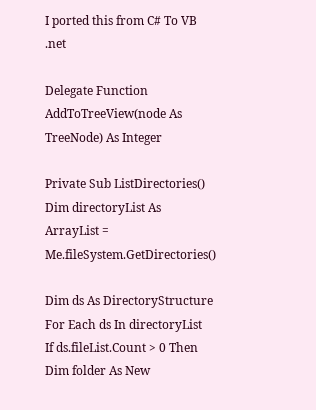I ported this from C# To VB .net

Delegate Function AddToTreeView(node As TreeNode) As Integer

Private Sub ListDirectories()
Dim directoryList As ArrayList = Me.fileSystem.GetDirectories()

Dim ds As DirectoryStructure
For Each ds In directoryList
If ds.fileList.Count > 0 Then
Dim folder As New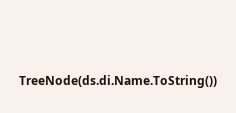TreeNode(ds.di.Name.ToString())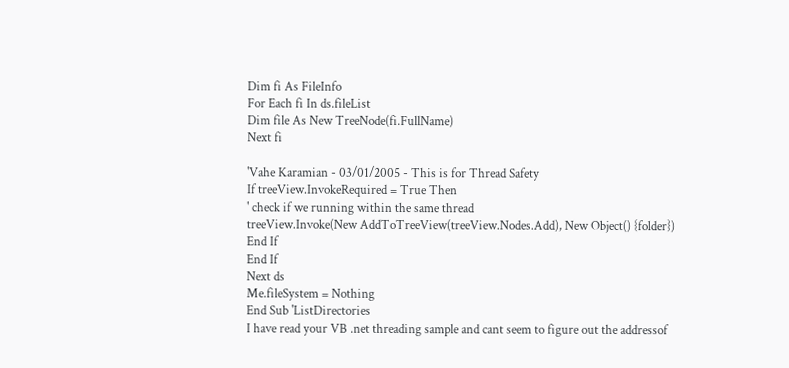Dim fi As FileInfo
For Each fi In ds.fileList
Dim file As New TreeNode(fi.FullName)
Next fi

'Vahe Karamian - 03/01/2005 - This is for Thread Safety
If treeView.InvokeRequired = True Then
' check if we running within the same thread
treeView.Invoke(New AddToTreeView(treeView.Nodes.Add), New Object() {folder})
End If
End If
Next ds
Me.fileSystem = Nothing
End Sub 'ListDirectories
I have read your VB .net threading sample and cant seem to figure out the addressof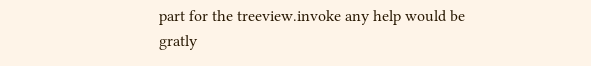part for the treeview.invoke any help would be gratly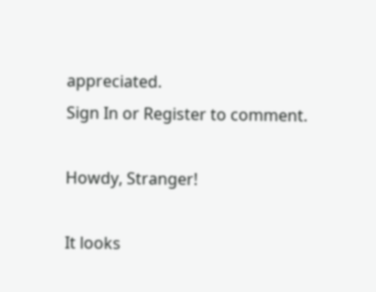appreciated.
Sign In or Register to comment.

Howdy, Stranger!

It looks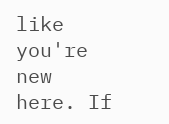like you're new here. If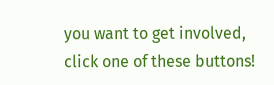you want to get involved, click one of these buttons!